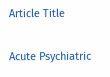Article Title

Acute Psychiatric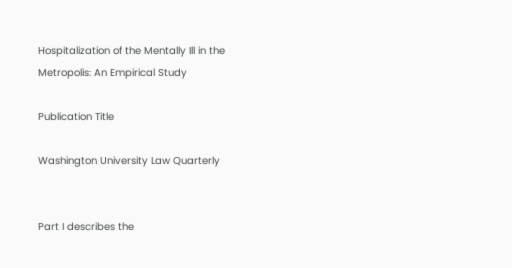Hospitalization of the Mentally Ill in the Metropolis: An Empirical Study

Publication Title

Washington University Law Quarterly


Part I describes the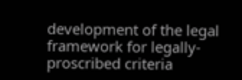development of the legal framework for legally-proscribed criteria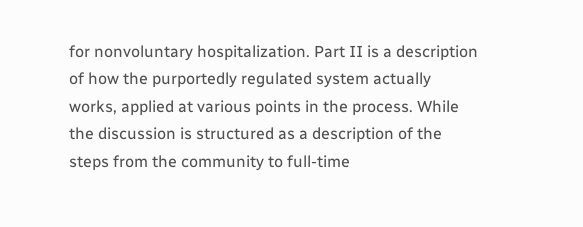for nonvoluntary hospitalization. Part II is a description of how the purportedly regulated system actually works, applied at various points in the process. While the discussion is structured as a description of the steps from the community to full-time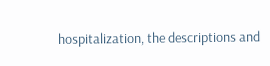hospitalization, the descriptions and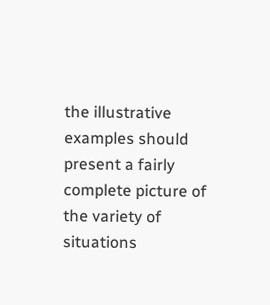the illustrative examples should present a fairly complete picture of the variety of situations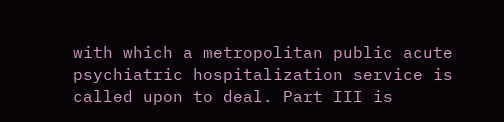with which a metropolitan public acute psychiatric hospitalization service is called upon to deal. Part III is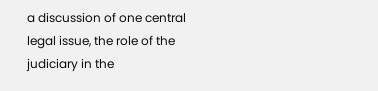a discussion of one central legal issue, the role of the judiciary in the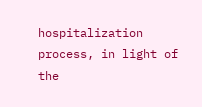hospitalization process, in light of the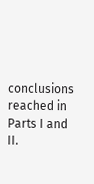conclusions reached in Parts I and II.